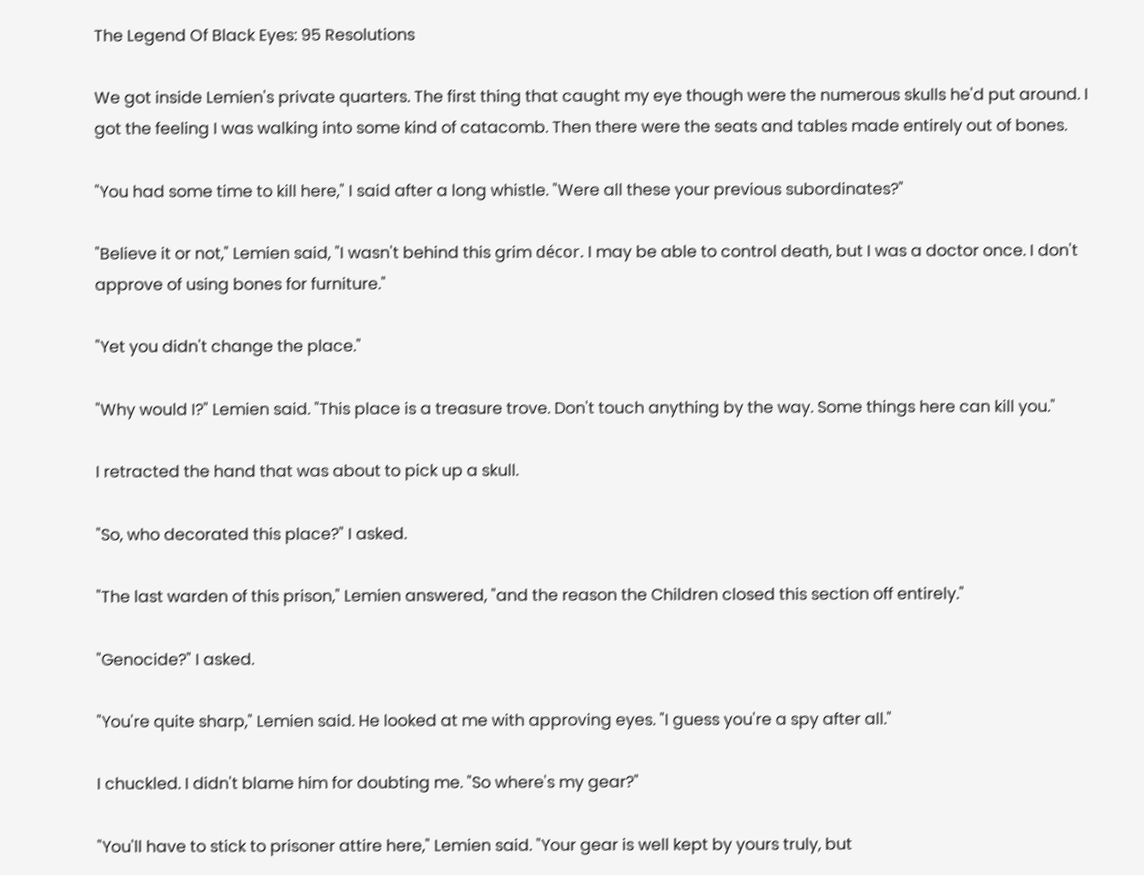The Legend Of Black Eyes: 95 Resolutions

We got inside Lemien's private quarters. The first thing that caught my eye though were the numerous skulls he'd put around. I got the feeling I was walking into some kind of catacomb. Then there were the seats and tables made entirely out of bones.

"You had some time to kill here," I said after a long whistle. "Were all these your previous subordinates?"

"Believe it or not," Lemien said, "I wasn't behind this grim décor. I may be able to control death, but I was a doctor once. I don't approve of using bones for furniture."

"Yet you didn't change the place."

"Why would I?" Lemien said. "This place is a treasure trove. Don't touch anything by the way. Some things here can kill you."

I retracted the hand that was about to pick up a skull.

"So, who decorated this place?" I asked.

"The last warden of this prison," Lemien answered, "and the reason the Children closed this section off entirely."

"Genocide?" I asked.

"You're quite sharp," Lemien said. He looked at me with approving eyes. "I guess you're a spy after all."

I chuckled. I didn't blame him for doubting me. "So where's my gear?"

"You'll have to stick to prisoner attire here," Lemien said. "Your gear is well kept by yours truly, but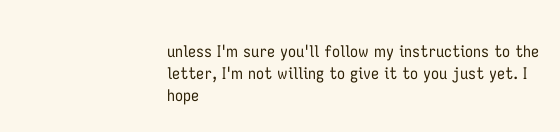unless I'm sure you'll follow my instructions to the letter, I'm not willing to give it to you just yet. I hope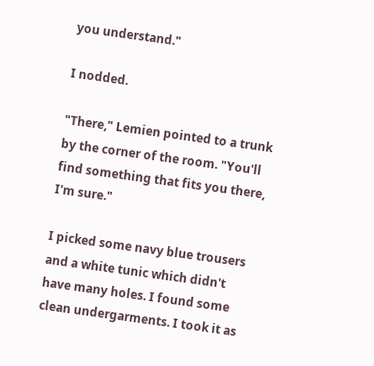you understand."

I nodded.

"There," Lemien pointed to a trunk by the corner of the room. "You'll find something that fits you there, I'm sure."

I picked some navy blue trousers and a white tunic which didn't have many holes. I found some clean undergarments. I took it as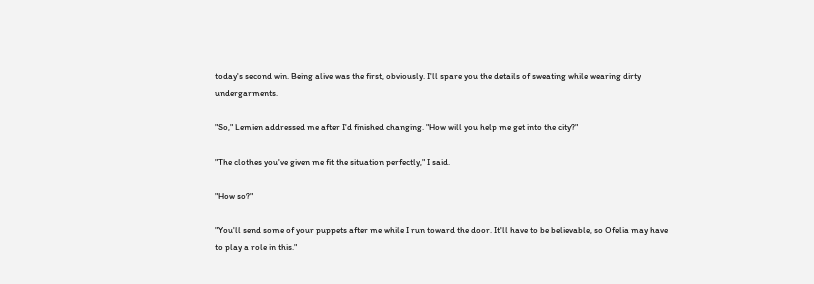today's second win. Being alive was the first, obviously. I'll spare you the details of sweating while wearing dirty undergarments.

"So," Lemien addressed me after I'd finished changing. "How will you help me get into the city?"

"The clothes you've given me fit the situation perfectly," I said.

"How so?"

"You'll send some of your puppets after me while I run toward the door. It'll have to be believable, so Ofelia may have to play a role in this."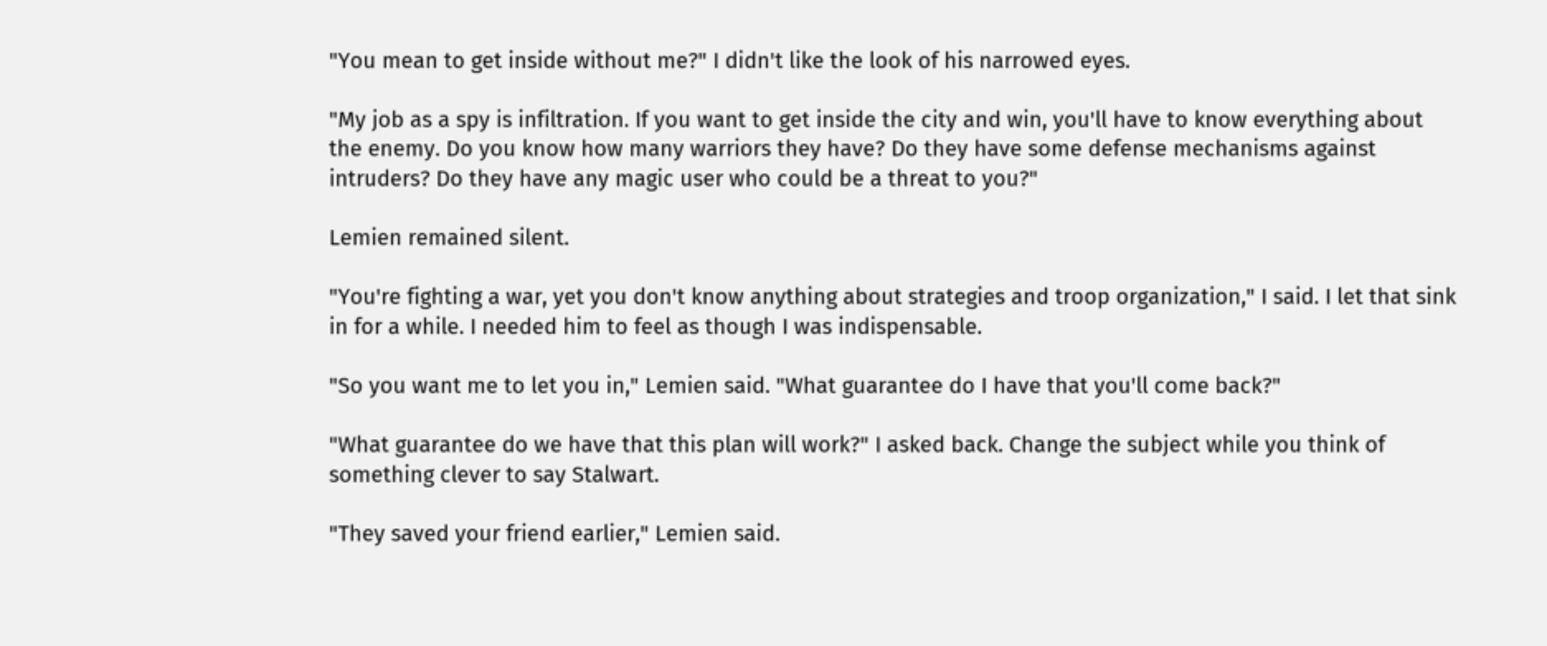"You mean to get inside without me?" I didn't like the look of his narrowed eyes.

"My job as a spy is infiltration. If you want to get inside the city and win, you'll have to know everything about the enemy. Do you know how many warriors they have? Do they have some defense mechanisms against intruders? Do they have any magic user who could be a threat to you?"

Lemien remained silent.

"You're fighting a war, yet you don't know anything about strategies and troop organization," I said. I let that sink in for a while. I needed him to feel as though I was indispensable.

"So you want me to let you in," Lemien said. "What guarantee do I have that you'll come back?"

"What guarantee do we have that this plan will work?" I asked back. Change the subject while you think of something clever to say Stalwart.

"They saved your friend earlier," Lemien said.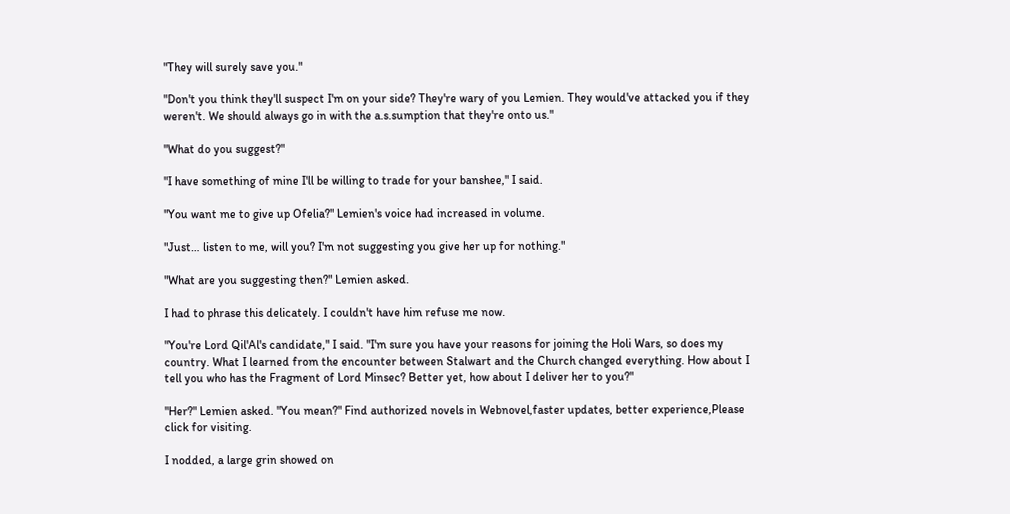"They will surely save you."

"Don't you think they'll suspect I'm on your side? They're wary of you Lemien. They would've attacked you if they weren't. We should always go in with the a.s.sumption that they're onto us."

"What do you suggest?"

"I have something of mine I'll be willing to trade for your banshee," I said.

"You want me to give up Ofelia?" Lemien's voice had increased in volume.

"Just… listen to me, will you? I'm not suggesting you give her up for nothing."

"What are you suggesting then?" Lemien asked.

I had to phrase this delicately. I couldn't have him refuse me now.

"You're Lord Qil'Al's candidate," I said. "I'm sure you have your reasons for joining the Holi Wars, so does my country. What I learned from the encounter between Stalwart and the Church changed everything. How about I tell you who has the Fragment of Lord Minsec? Better yet, how about I deliver her to you?"

"Her?" Lemien asked. "You mean?" Find authorized novels in Webnovel,faster updates, better experience,Please click for visiting.

I nodded, a large grin showed on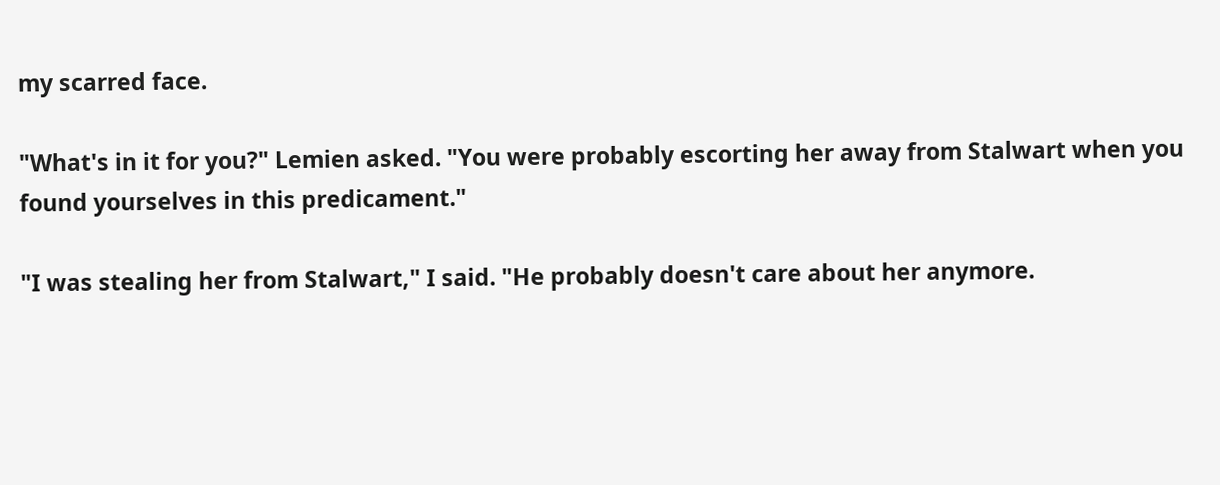my scarred face.

"What's in it for you?" Lemien asked. "You were probably escorting her away from Stalwart when you found yourselves in this predicament."

"I was stealing her from Stalwart," I said. "He probably doesn't care about her anymore.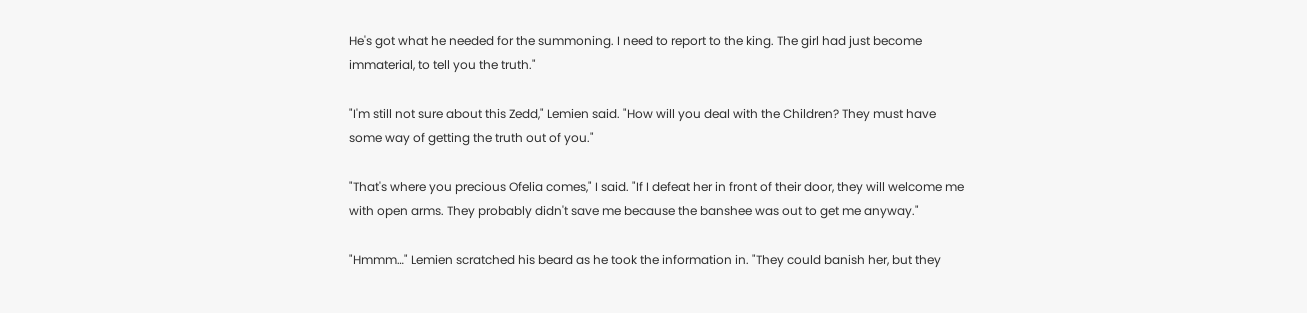He's got what he needed for the summoning. I need to report to the king. The girl had just become immaterial, to tell you the truth."

"I'm still not sure about this Zedd," Lemien said. "How will you deal with the Children? They must have some way of getting the truth out of you."

"That's where you precious Ofelia comes," I said. "If I defeat her in front of their door, they will welcome me with open arms. They probably didn't save me because the banshee was out to get me anyway."

"Hmmm…" Lemien scratched his beard as he took the information in. "They could banish her, but they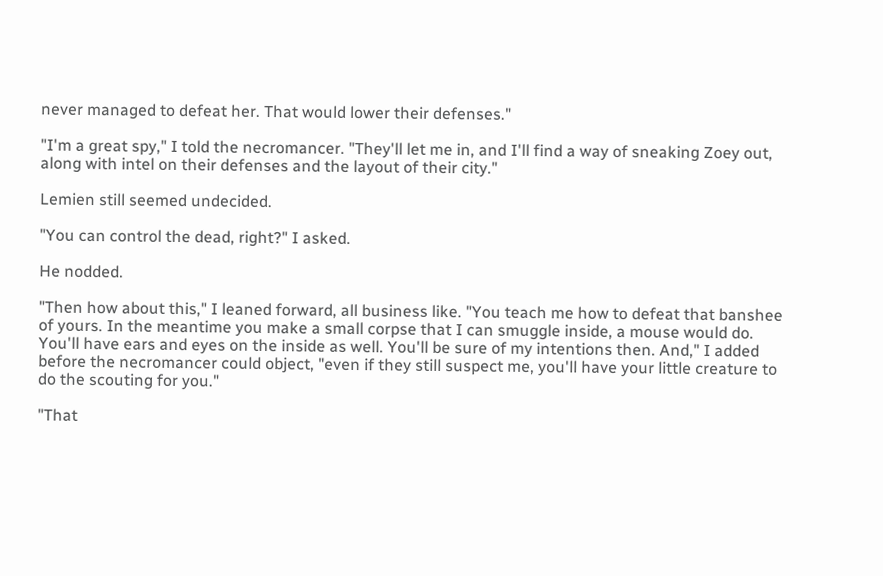never managed to defeat her. That would lower their defenses."

"I'm a great spy," I told the necromancer. "They'll let me in, and I'll find a way of sneaking Zoey out, along with intel on their defenses and the layout of their city."

Lemien still seemed undecided.

"You can control the dead, right?" I asked.

He nodded.

"Then how about this," I leaned forward, all business like. "You teach me how to defeat that banshee of yours. In the meantime you make a small corpse that I can smuggle inside, a mouse would do. You'll have ears and eyes on the inside as well. You'll be sure of my intentions then. And," I added before the necromancer could object, "even if they still suspect me, you'll have your little creature to do the scouting for you."

"That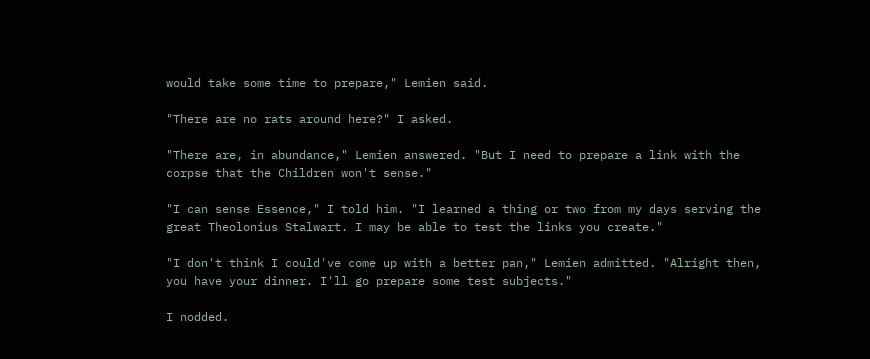would take some time to prepare," Lemien said.

"There are no rats around here?" I asked.

"There are, in abundance," Lemien answered. "But I need to prepare a link with the corpse that the Children won't sense."

"I can sense Essence," I told him. "I learned a thing or two from my days serving the great Theolonius Stalwart. I may be able to test the links you create."

"I don't think I could've come up with a better pan," Lemien admitted. "Alright then, you have your dinner. I'll go prepare some test subjects."

I nodded.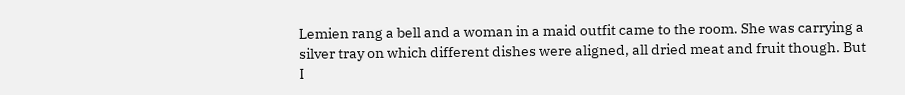Lemien rang a bell and a woman in a maid outfit came to the room. She was carrying a silver tray on which different dishes were aligned, all dried meat and fruit though. But I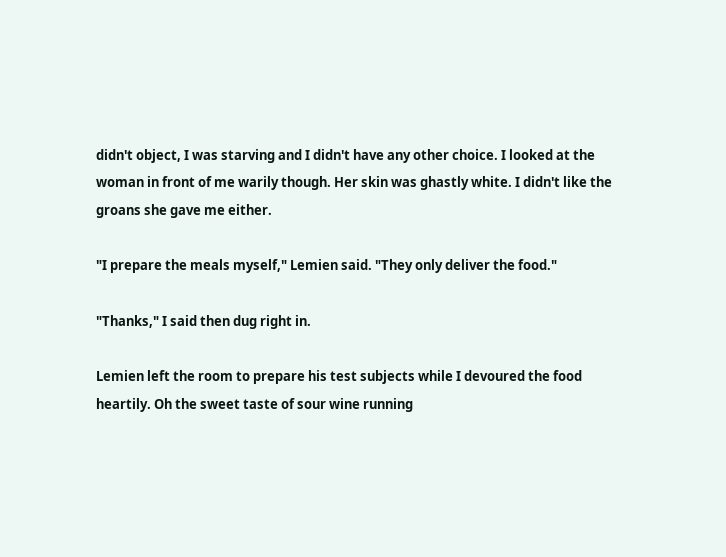didn't object, I was starving and I didn't have any other choice. I looked at the woman in front of me warily though. Her skin was ghastly white. I didn't like the groans she gave me either.

"I prepare the meals myself," Lemien said. "They only deliver the food."

"Thanks," I said then dug right in.

Lemien left the room to prepare his test subjects while I devoured the food heartily. Oh the sweet taste of sour wine running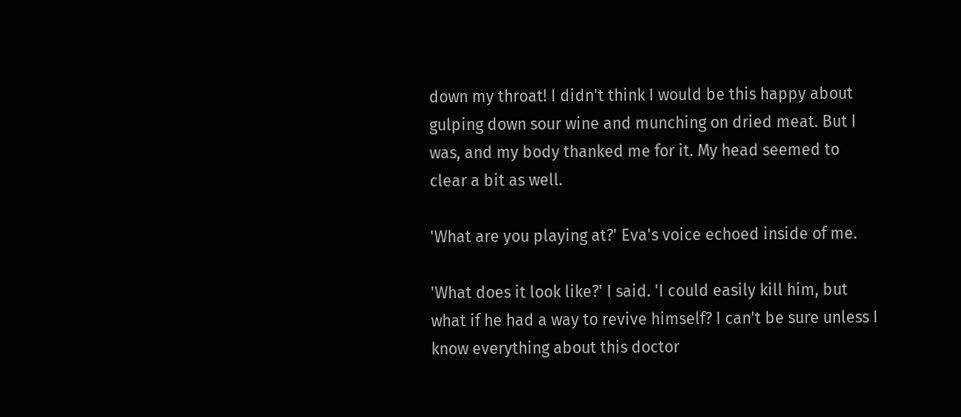down my throat! I didn't think I would be this happy about gulping down sour wine and munching on dried meat. But I was, and my body thanked me for it. My head seemed to clear a bit as well.

'What are you playing at?' Eva's voice echoed inside of me.

'What does it look like?' I said. 'I could easily kill him, but what if he had a way to revive himself? I can't be sure unless I know everything about this doctor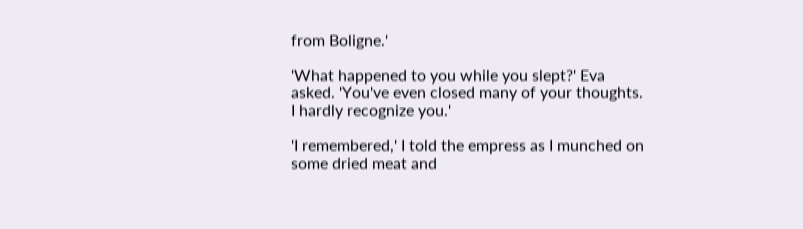from Boligne.'

'What happened to you while you slept?' Eva asked. 'You've even closed many of your thoughts. I hardly recognize you.'

'I remembered,' I told the empress as I munched on some dried meat and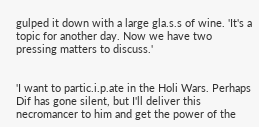gulped it down with a large gla.s.s of wine. 'It's a topic for another day. Now we have two pressing matters to discuss.'


'I want to partic.i.p.ate in the Holi Wars. Perhaps Dif has gone silent, but I'll deliver this necromancer to him and get the power of the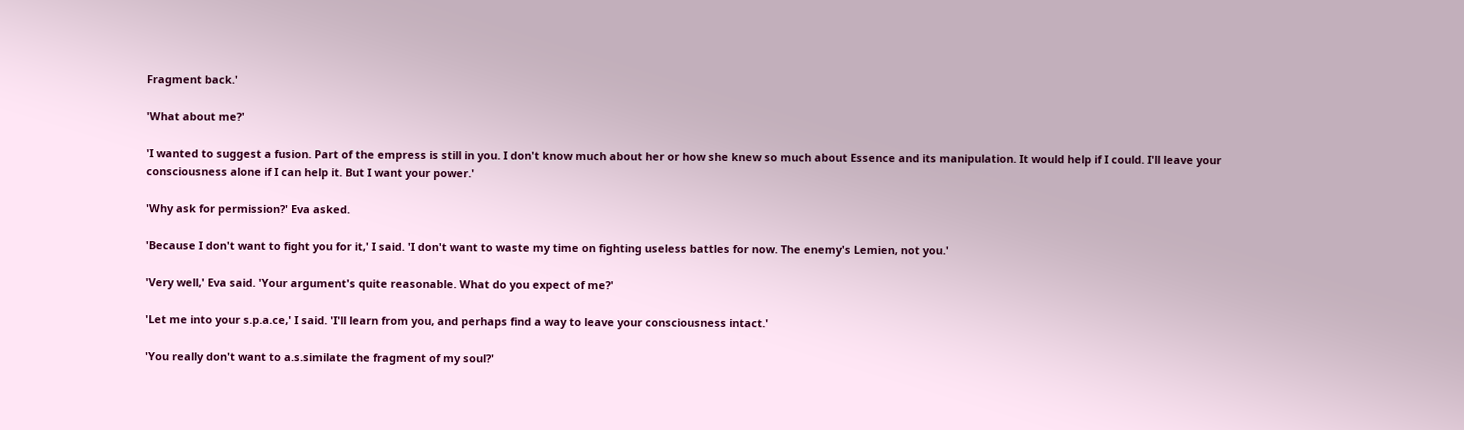Fragment back.'

'What about me?'

'I wanted to suggest a fusion. Part of the empress is still in you. I don't know much about her or how she knew so much about Essence and its manipulation. It would help if I could. I'll leave your consciousness alone if I can help it. But I want your power.'

'Why ask for permission?' Eva asked.

'Because I don't want to fight you for it,' I said. 'I don't want to waste my time on fighting useless battles for now. The enemy's Lemien, not you.'

'Very well,' Eva said. 'Your argument's quite reasonable. What do you expect of me?'

'Let me into your s.p.a.ce,' I said. 'I'll learn from you, and perhaps find a way to leave your consciousness intact.'

'You really don't want to a.s.similate the fragment of my soul?'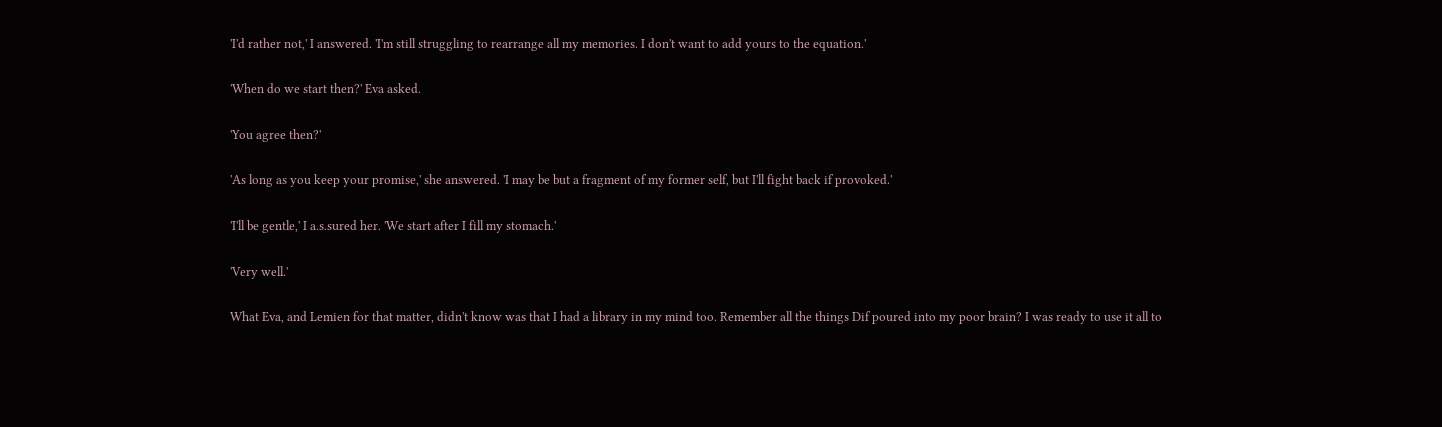'I'd rather not,' I answered. 'I'm still struggling to rearrange all my memories. I don't want to add yours to the equation.'

'When do we start then?' Eva asked.

'You agree then?'

'As long as you keep your promise,' she answered. 'I may be but a fragment of my former self, but I'll fight back if provoked.'

'I'll be gentle,' I a.s.sured her. 'We start after I fill my stomach.'

'Very well.'

What Eva, and Lemien for that matter, didn't know was that I had a library in my mind too. Remember all the things Dif poured into my poor brain? I was ready to use it all to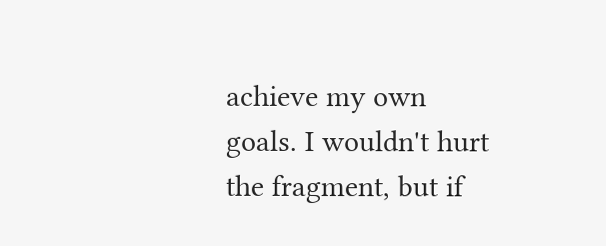achieve my own goals. I wouldn't hurt the fragment, but if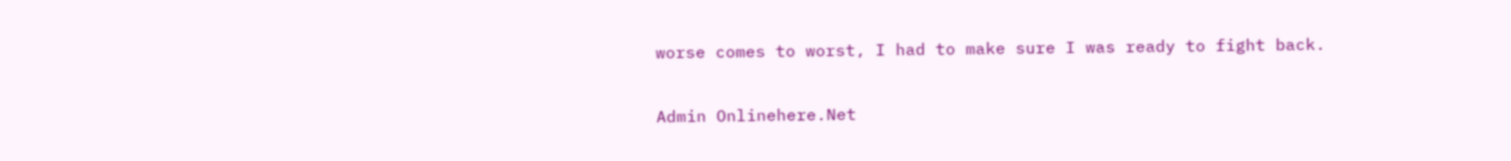worse comes to worst, I had to make sure I was ready to fight back.

Admin Onlinehere.Net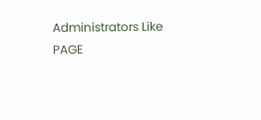Administrators Like PAGE